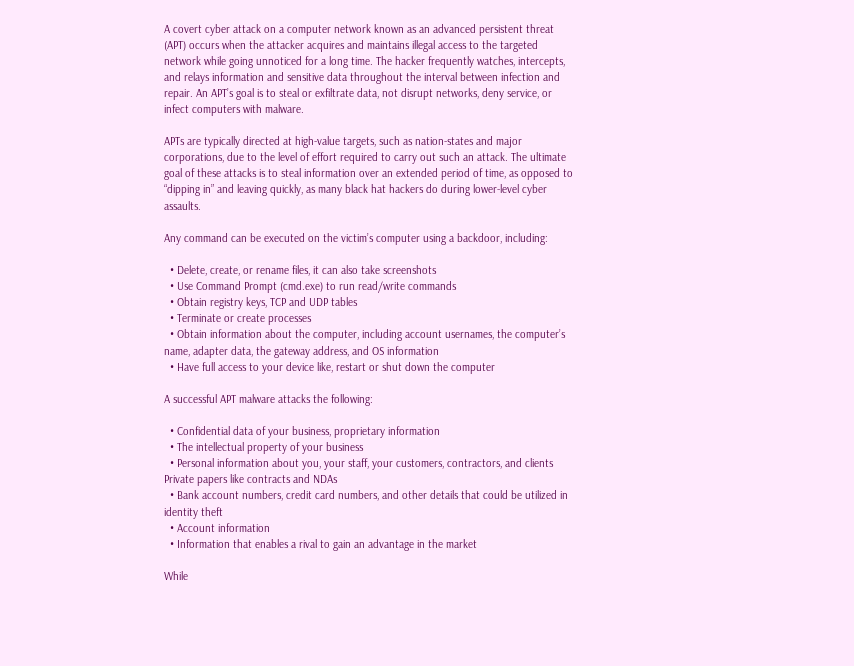A covert cyber attack on a computer network known as an advanced persistent threat (APT) occurs when the attacker acquires and maintains illegal access to the targeted network while going unnoticed for a long time. The hacker frequently watches, intercepts, and relays information and sensitive data throughout the interval between infection and repair. An APT’s goal is to steal or exfiltrate data, not disrupt networks, deny service, or infect computers with malware.

APTs are typically directed at high-value targets, such as nation-states and major corporations, due to the level of effort required to carry out such an attack. The ultimate goal of these attacks is to steal information over an extended period of time, as opposed to “dipping in” and leaving quickly, as many black hat hackers do during lower-level cyber assaults.

Any command can be executed on the victim’s computer using a backdoor, including:

  • Delete, create, or rename files, it can also take screenshots
  • Use Command Prompt (cmd.exe) to run read/write commands
  • Obtain registry keys, TCP and UDP tables
  • Terminate or create processes
  • Obtain information about the computer, including account usernames, the computer’s name, adapter data, the gateway address, and OS information
  • Have full access to your device like, restart or shut down the computer

A successful APT malware attacks the following:

  • Confidential data of your business, proprietary information
  • The intellectual property of your business
  • Personal information about you, your staff, your customers, contractors, and clients Private papers like contracts and NDAs
  • Bank account numbers, credit card numbers, and other details that could be utilized in identity theft
  • Account information
  • Information that enables a rival to gain an advantage in the market

While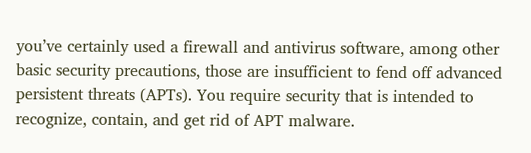you’ve certainly used a firewall and antivirus software, among other basic security precautions, those are insufficient to fend off advanced persistent threats (APTs). You require security that is intended to recognize, contain, and get rid of APT malware.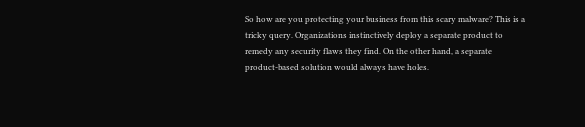So how are you protecting your business from this scary malware? This is a tricky query. Organizations instinctively deploy a separate product to remedy any security flaws they find. On the other hand, a separate product-based solution would always have holes.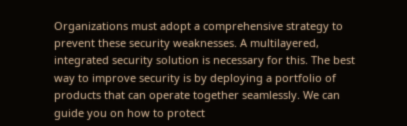Organizations must adopt a comprehensive strategy to prevent these security weaknesses. A multilayered, integrated security solution is necessary for this. The best way to improve security is by deploying a portfolio of products that can operate together seamlessly. We can guide you on how to protect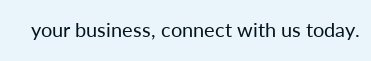your business, connect with us today.